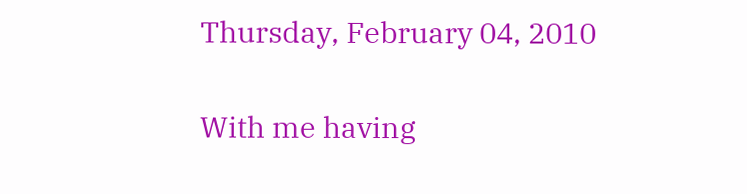Thursday, February 04, 2010


With me having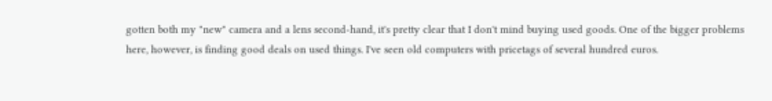gotten both my "new" camera and a lens second-hand, it's pretty clear that I don't mind buying used goods. One of the bigger problems here, however, is finding good deals on used things. I've seen old computers with pricetags of several hundred euros.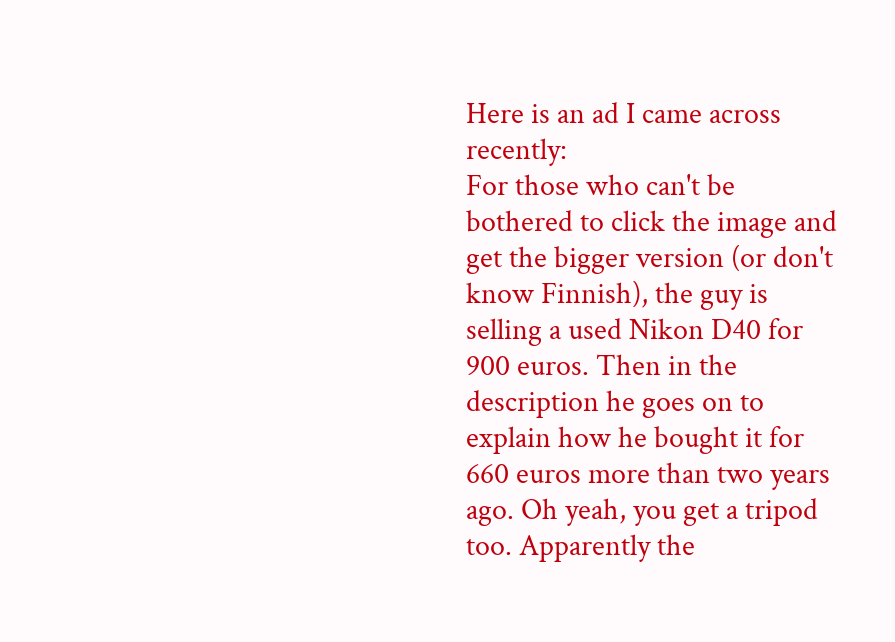Here is an ad I came across recently:
For those who can't be bothered to click the image and get the bigger version (or don't know Finnish), the guy is selling a used Nikon D40 for 900 euros. Then in the description he goes on to explain how he bought it for 660 euros more than two years ago. Oh yeah, you get a tripod too. Apparently the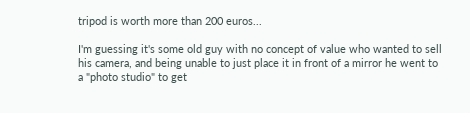tripod is worth more than 200 euros...

I'm guessing it's some old guy with no concept of value who wanted to sell his camera, and being unable to just place it in front of a mirror he went to a "photo studio" to get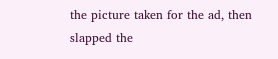the picture taken for the ad, then slapped the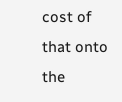cost of that onto the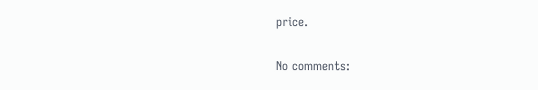price.

No comments: